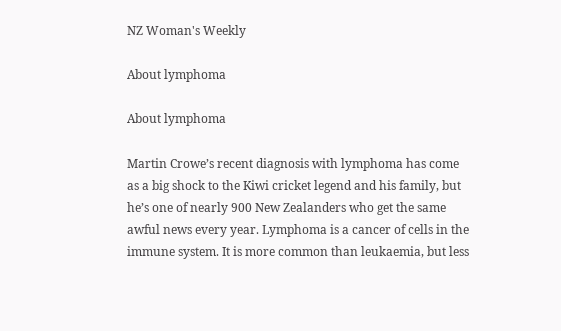NZ Woman's Weekly

About lymphoma

About lymphoma

Martin Crowe’s recent diagnosis with lymphoma has come as a big shock to the Kiwi cricket legend and his family, but he’s one of nearly 900 New Zealanders who get the same awful news every year. Lymphoma is a cancer of cells in the immune system. It is more common than leukaemia, but less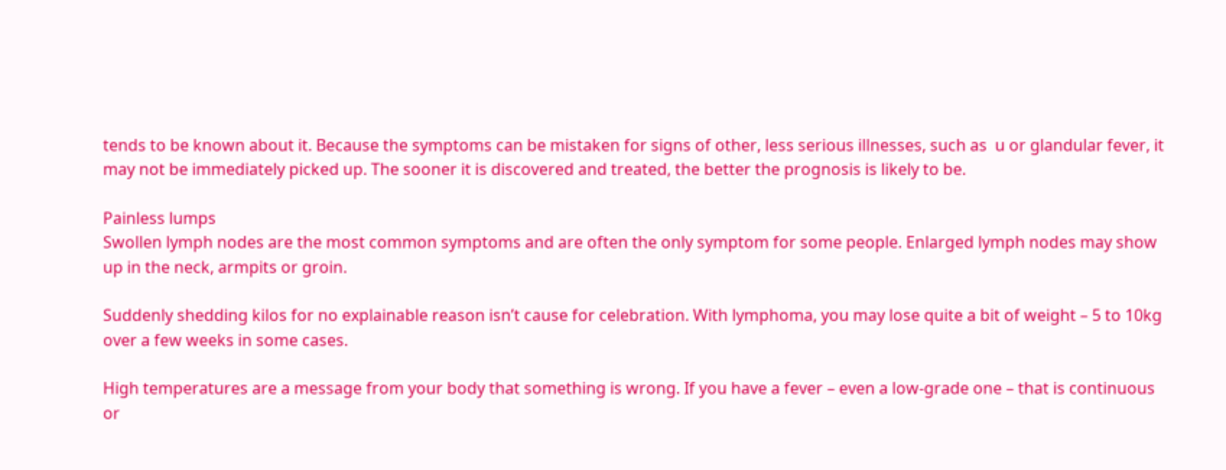tends to be known about it. Because the symptoms can be mistaken for signs of other, less serious illnesses, such as  u or glandular fever, it may not be immediately picked up. The sooner it is discovered and treated, the better the prognosis is likely to be.

Painless lumps
Swollen lymph nodes are the most common symptoms and are often the only symptom for some people. Enlarged lymph nodes may show up in the neck, armpits or groin.

Suddenly shedding kilos for no explainable reason isn’t cause for celebration. With lymphoma, you may lose quite a bit of weight – 5 to 10kg over a few weeks in some cases.

High temperatures are a message from your body that something is wrong. If you have a fever – even a low-grade one – that is continuous or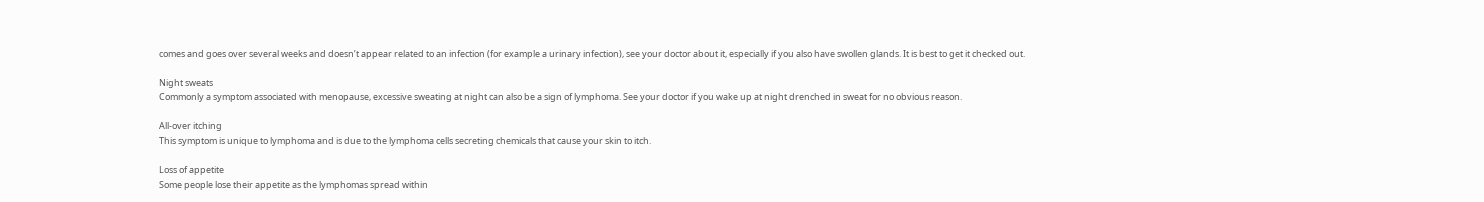comes and goes over several weeks and doesn’t appear related to an infection (for example a urinary infection), see your doctor about it, especially if you also have swollen glands. It is best to get it checked out.

Night sweats
Commonly a symptom associated with menopause, excessive sweating at night can also be a sign of lymphoma. See your doctor if you wake up at night drenched in sweat for no obvious reason.

All-over itching
This symptom is unique to lymphoma and is due to the lymphoma cells secreting chemicals that cause your skin to itch.

Loss of appetite
Some people lose their appetite as the lymphomas spread within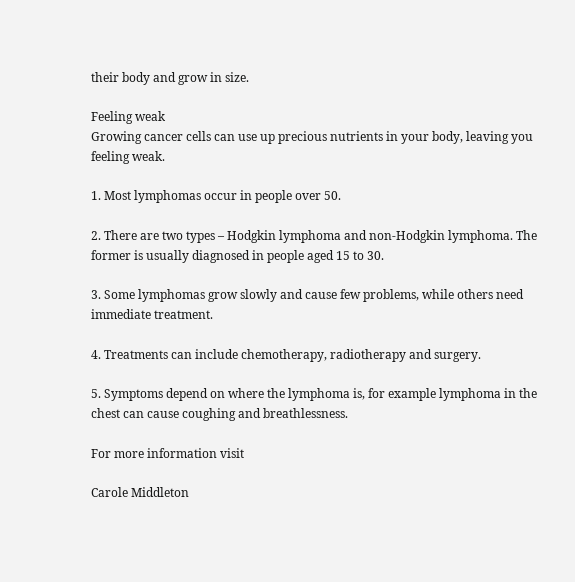their body and grow in size.

Feeling weak
Growing cancer cells can use up precious nutrients in your body, leaving you feeling weak.

1. Most lymphomas occur in people over 50.

2. There are two types – Hodgkin lymphoma and non-Hodgkin lymphoma. The former is usually diagnosed in people aged 15 to 30.

3. Some lymphomas grow slowly and cause few problems, while others need immediate treatment.

4. Treatments can include chemotherapy, radiotherapy and surgery.

5. Symptoms depend on where the lymphoma is, for example lymphoma in the chest can cause coughing and breathlessness.

For more information visit

Carole Middleton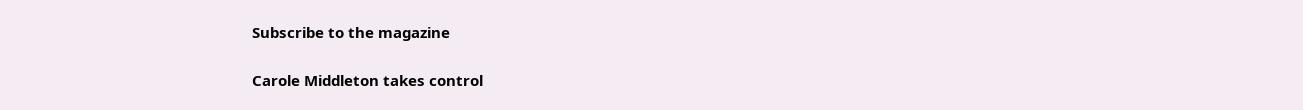Subscribe to the magazine

Carole Middleton takes control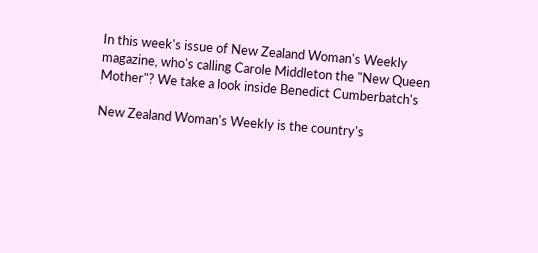In this week's issue of New Zealand Woman's Weekly magazine, who's calling Carole Middleton the "New Queen Mother"? We take a look inside Benedict Cumberbatch's

New Zealand Woman's Weekly is the country's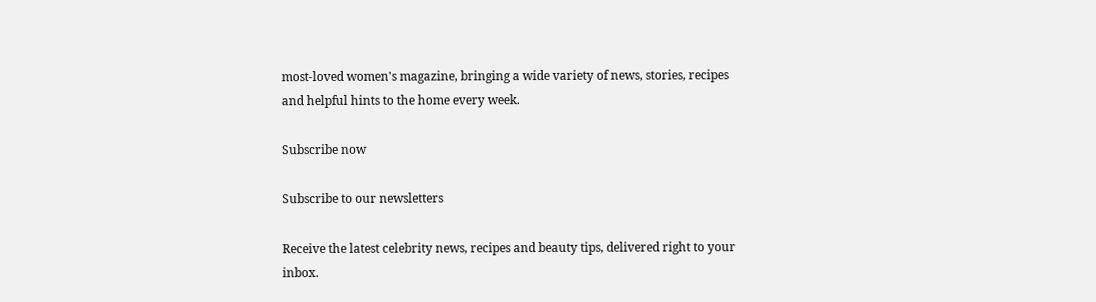most-loved women's magazine, bringing a wide variety of news, stories, recipes and helpful hints to the home every week.

Subscribe now

Subscribe to our newsletters

Receive the latest celebrity news, recipes and beauty tips, delivered right to your inbox.